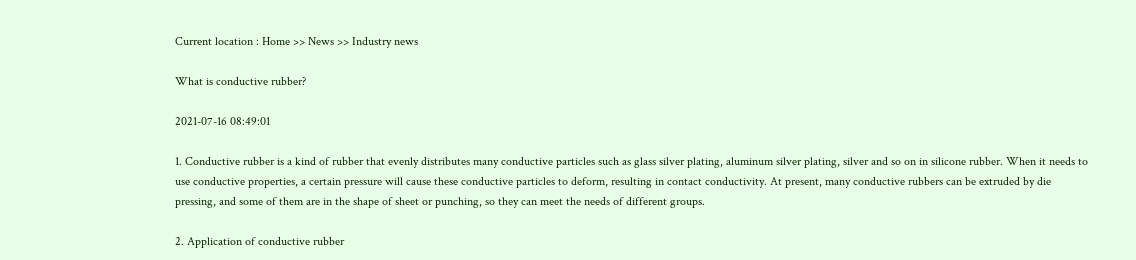Current location : Home >> News >> Industry news

What is conductive rubber?

2021-07-16 08:49:01

1. Conductive rubber is a kind of rubber that evenly distributes many conductive particles such as glass silver plating, aluminum silver plating, silver and so on in silicone rubber. When it needs to use conductive properties, a certain pressure will cause these conductive particles to deform, resulting in contact conductivity. At present, many conductive rubbers can be extruded by die pressing, and some of them are in the shape of sheet or punching, so they can meet the needs of different groups.

2. Application of conductive rubber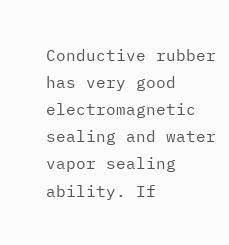Conductive rubber has very good electromagnetic sealing and water vapor sealing ability. If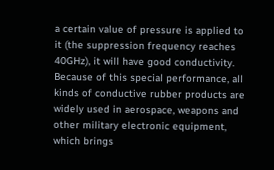a certain value of pressure is applied to it (the suppression frequency reaches 40GHz), it will have good conductivity. Because of this special performance, all kinds of conductive rubber products are widely used in aerospace, weapons and other military electronic equipment, which brings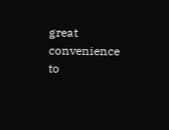great convenience to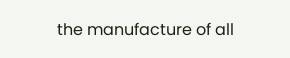the manufacture of all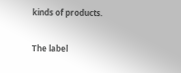kinds of products.

The label